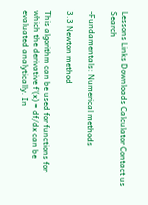Lessons Links Downloads Calculator Contact us Search

-Fundamentals: Numerical methods

3.3 Newton method

This algorithm can be used for functions for which the derivative f'(x) = df/dx can be evaluated analytically. In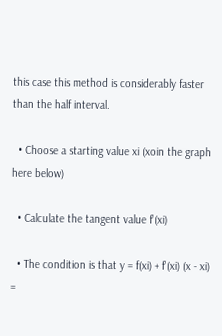this case this method is considerably faster than the half interval.

  • Choose a starting value xi (xoin the graph here below)

  • Calculate the tangent value f'(xi)

  • The condition is that y = f(xi) + f'(xi) (x - xi) =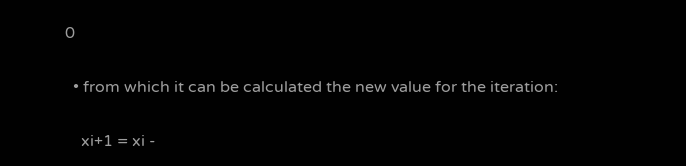0

  • from which it can be calculated the new value for the iteration:

    xi+1 = xi -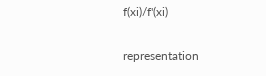f(xi)/f'(xi)

representation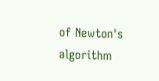of Newton's algorithm